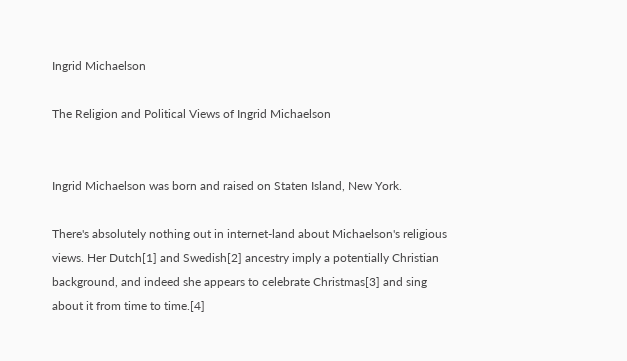Ingrid Michaelson

The Religion and Political Views of Ingrid Michaelson


Ingrid Michaelson was born and raised on Staten Island, New York.

There's absolutely nothing out in internet-land about Michaelson's religious views. Her Dutch[1] and Swedish[2] ancestry imply a potentially Christian background, and indeed she appears to celebrate Christmas[3] and sing about it from time to time.[4]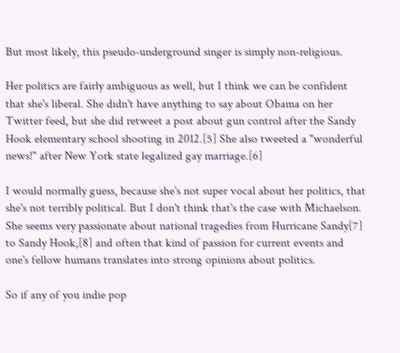But most likely, this pseudo-underground singer is simply non-religious.

Her politics are fairly ambiguous as well, but I think we can be confident that she's liberal. She didn't have anything to say about Obama on her Twitter feed, but she did retweet a post about gun control after the Sandy Hook elementary school shooting in 2012.[5] She also tweeted a "wonderful news!" after New York state legalized gay marriage.[6]

I would normally guess, because she's not super vocal about her politics, that she's not terribly political. But I don't think that's the case with Michaelson. She seems very passionate about national tragedies from Hurricane Sandy[7] to Sandy Hook,[8] and often that kind of passion for current events and one's fellow humans translates into strong opinions about politics.

So if any of you indie pop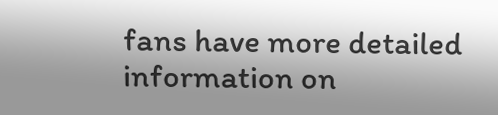fans have more detailed information on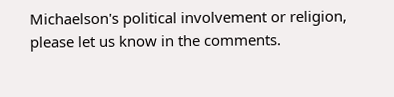Michaelson's political involvement or religion, please let us know in the comments.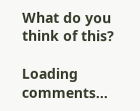What do you think of this?

Loading comments...